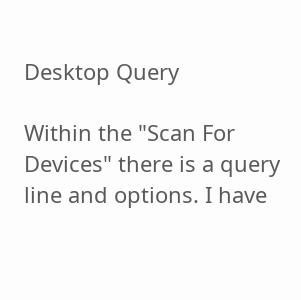Desktop Query

Within the "Scan For Devices" there is a query line and options. I have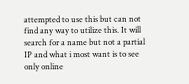attempted to use this but can not find any way to utilize this. It will search for a name but not a partial IP and what i most want is to see only online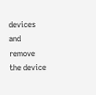devices and remove the device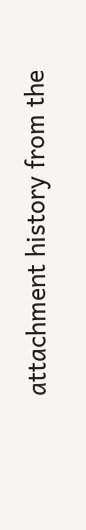attachment history from the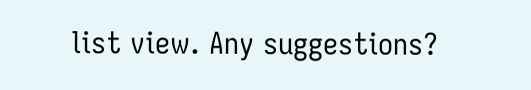list view. Any suggestions?